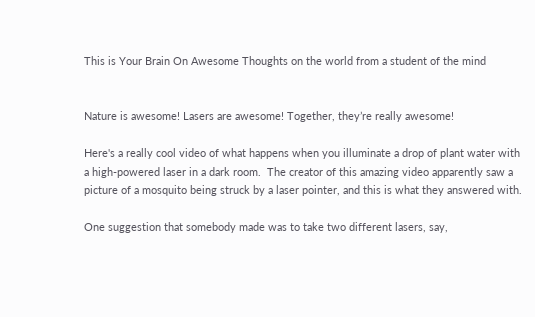This is Your Brain On Awesome Thoughts on the world from a student of the mind


Nature is awesome! Lasers are awesome! Together, they’re really awesome!

Here's a really cool video of what happens when you illuminate a drop of plant water with  a high-powered laser in a dark room.  The creator of this amazing video apparently saw a picture of a mosquito being struck by a laser pointer, and this is what they answered with.

One suggestion that somebody made was to take two different lasers, say,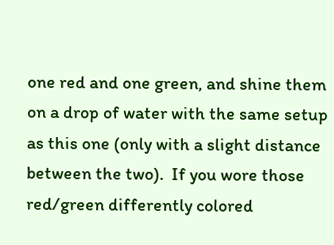one red and one green, and shine them on a drop of water with the same setup as this one (only with a slight distance between the two).  If you wore those red/green differently colored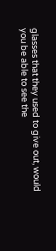glasses that they used to give out, would you be able to see the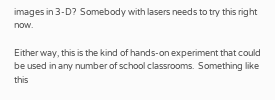images in 3-D?  Somebody with lasers needs to try this right now.

Either way, this is the kind of hands-on experiment that could be used in any number of school classrooms.  Something like this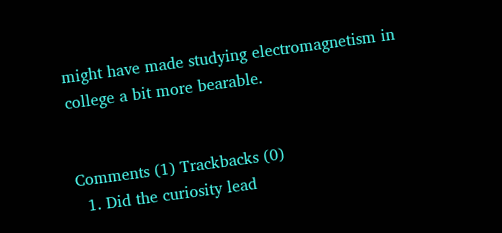might have made studying electromagnetism in college a bit more bearable.


Comments (1) Trackbacks (0)
  1. Did the curiosity lead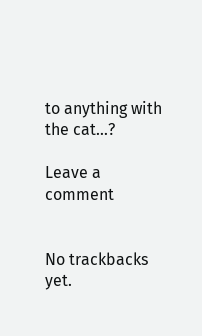to anything with the cat…?

Leave a comment


No trackbacks yet.